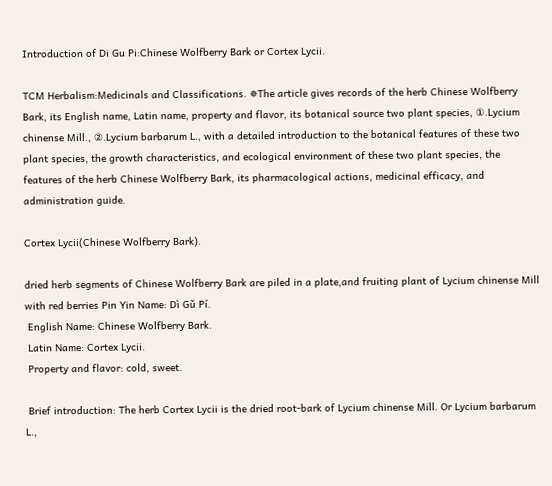Introduction of Di Gu Pi:Chinese Wolfberry Bark or Cortex Lycii.

TCM Herbalism:Medicinals and Classifications. ✵The article gives records of the herb Chinese Wolfberry Bark, its English name, Latin name, property and flavor, its botanical source two plant species, ①.Lycium chinense Mill., ②.Lycium barbarum L., with a detailed introduction to the botanical features of these two plant species, the growth characteristics, and ecological environment of these two plant species, the features of the herb Chinese Wolfberry Bark, its pharmacological actions, medicinal efficacy, and administration guide.

Cortex Lycii(Chinese Wolfberry Bark).

dried herb segments of Chinese Wolfberry Bark are piled in a plate,and fruiting plant of Lycium chinense Mill with red berries Pin Yin Name: Dì Gǔ Pí.
 English Name: Chinese Wolfberry Bark.
 Latin Name: Cortex Lycii.
 Property and flavor: cold, sweet.

 Brief introduction: The herb Cortex Lycii is the dried root-bark of Lycium chinense Mill. Or Lycium barbarum L.,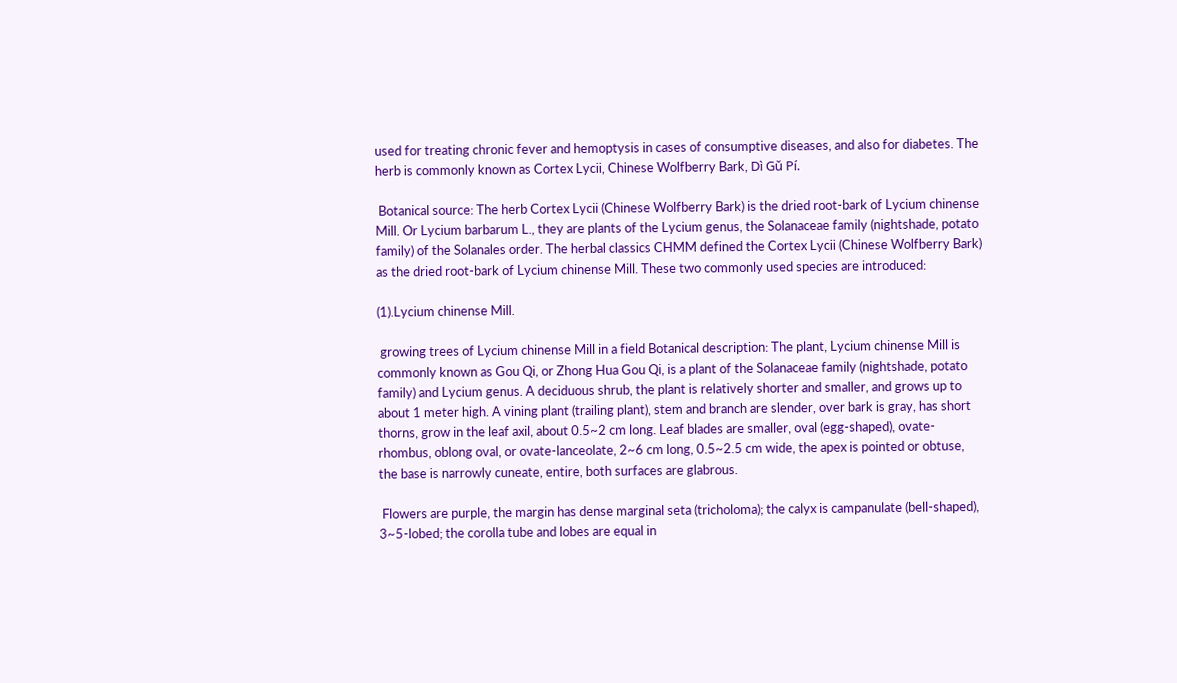used for treating chronic fever and hemoptysis in cases of consumptive diseases, and also for diabetes. The herb is commonly known as Cortex Lycii, Chinese Wolfberry Bark, Dì Gǔ Pí.

 Botanical source: The herb Cortex Lycii (Chinese Wolfberry Bark) is the dried root-bark of Lycium chinense Mill. Or Lycium barbarum L., they are plants of the Lycium genus, the Solanaceae family (nightshade, potato family) of the Solanales order. The herbal classics CHMM defined the Cortex Lycii (Chinese Wolfberry Bark) as the dried root-bark of Lycium chinense Mill. These two commonly used species are introduced:

(1).Lycium chinense Mill.

 growing trees of Lycium chinense Mill in a field Botanical description: The plant, Lycium chinense Mill is commonly known as Gou Qi, or Zhong Hua Gou Qi, is a plant of the Solanaceae family (nightshade, potato family) and Lycium genus. A deciduous shrub, the plant is relatively shorter and smaller, and grows up to about 1 meter high. A vining plant (trailing plant), stem and branch are slender, over bark is gray, has short thorns, grow in the leaf axil, about 0.5~2 cm long. Leaf blades are smaller, oval (egg-shaped), ovate-rhombus, oblong oval, or ovate-lanceolate, 2~6 cm long, 0.5~2.5 cm wide, the apex is pointed or obtuse, the base is narrowly cuneate, entire, both surfaces are glabrous.

 Flowers are purple, the margin has dense marginal seta (tricholoma); the calyx is campanulate (bell-shaped), 3~5-lobed; the corolla tube and lobes are equal in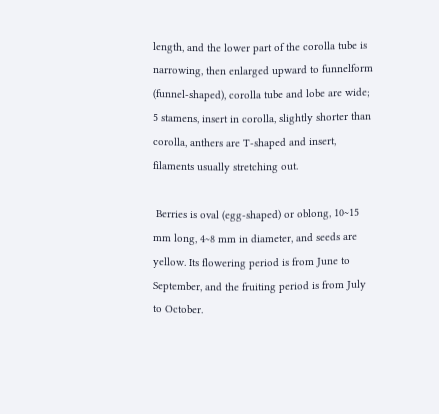length, and the lower part of the corolla tube is narrowing, then enlarged upward to funnelform (funnel-shaped), corolla tube and lobe are wide; 5 stamens, insert in corolla, slightly shorter than corolla, anthers are T-shaped and insert, filaments usually stretching out.

 Berries is oval (egg-shaped) or oblong, 10~15 mm long, 4~8 mm in diameter, and seeds are yellow. Its flowering period is from June to September, and the fruiting period is from July to October.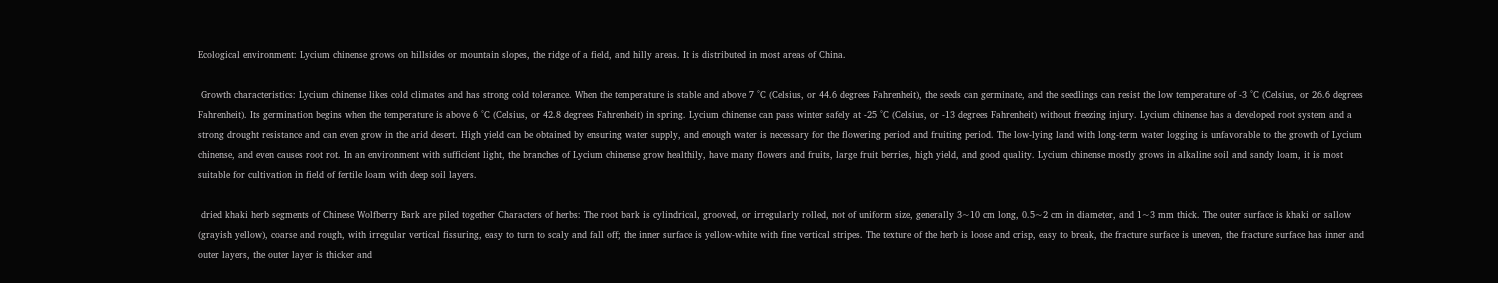Ecological environment: Lycium chinense grows on hillsides or mountain slopes, the ridge of a field, and hilly areas. It is distributed in most areas of China.

 Growth characteristics: Lycium chinense likes cold climates and has strong cold tolerance. When the temperature is stable and above 7 °C (Celsius, or 44.6 degrees Fahrenheit), the seeds can germinate, and the seedlings can resist the low temperature of -3 °C (Celsius, or 26.6 degrees Fahrenheit). Its germination begins when the temperature is above 6 °C (Celsius, or 42.8 degrees Fahrenheit) in spring. Lycium chinense can pass winter safely at -25 °C (Celsius, or -13 degrees Fahrenheit) without freezing injury. Lycium chinense has a developed root system and a strong drought resistance and can even grow in the arid desert. High yield can be obtained by ensuring water supply, and enough water is necessary for the flowering period and fruiting period. The low-lying land with long-term water logging is unfavorable to the growth of Lycium chinense, and even causes root rot. In an environment with sufficient light, the branches of Lycium chinense grow healthily, have many flowers and fruits, large fruit berries, high yield, and good quality. Lycium chinense mostly grows in alkaline soil and sandy loam, it is most suitable for cultivation in field of fertile loam with deep soil layers.

 dried khaki herb segments of Chinese Wolfberry Bark are piled together Characters of herbs: The root bark is cylindrical, grooved, or irregularly rolled, not of uniform size, generally 3~10 cm long, 0.5~2 cm in diameter, and 1~3 mm thick. The outer surface is khaki or sallow (grayish yellow), coarse and rough, with irregular vertical fissuring, easy to turn to scaly and fall off; the inner surface is yellow-white with fine vertical stripes. The texture of the herb is loose and crisp, easy to break, the fracture surface is uneven, the fracture surface has inner and outer layers, the outer layer is thicker and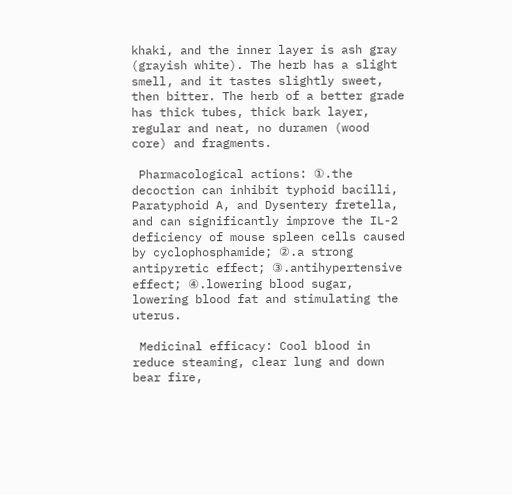khaki, and the inner layer is ash gray (grayish white). The herb has a slight smell, and it tastes slightly sweet, then bitter. The herb of a better grade has thick tubes, thick bark layer, regular and neat, no duramen (wood core) and fragments.

 Pharmacological actions: ①.the decoction can inhibit typhoid bacilli, Paratyphoid A, and Dysentery fretella, and can significantly improve the IL-2 deficiency of mouse spleen cells caused by cyclophosphamide; ②.a strong antipyretic effect; ③.antihypertensive effect; ④.lowering blood sugar, lowering blood fat and stimulating the uterus.

 Medicinal efficacy: Cool blood in reduce steaming, clear lung and down bear fire,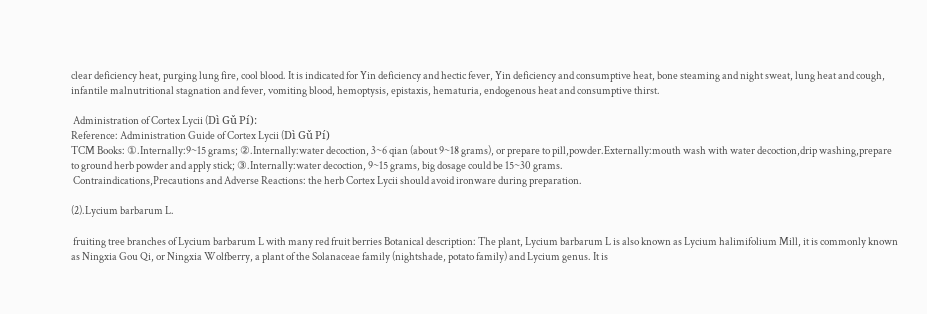clear deficiency heat, purging lung fire, cool blood. It is indicated for Yin deficiency and hectic fever, Yin deficiency and consumptive heat, bone steaming and night sweat, lung heat and cough, infantile malnutritional stagnation and fever, vomiting blood, hemoptysis, epistaxis, hematuria, endogenous heat and consumptive thirst.

 Administration of Cortex Lycii (Dì Gǔ Pí):
Reference: Administration Guide of Cortex Lycii (Dì Gǔ Pí)
TCM Books: ①.Internally:9~15 grams; ②.Internally:water decoction, 3~6 qian (about 9~18 grams), or prepare to pill,powder.Externally:mouth wash with water decoction,drip washing,prepare to ground herb powder and apply stick; ③.Internally:water decoction, 9~15 grams, big dosage could be 15~30 grams.
 Contraindications,Precautions and Adverse Reactions: the herb Cortex Lycii should avoid ironware during preparation.

(2).Lycium barbarum L.

 fruiting tree branches of Lycium barbarum L with many red fruit berries Botanical description: The plant, Lycium barbarum L is also known as Lycium halimifolium Mill, it is commonly known as Ningxia Gou Qi, or Ningxia Wolfberry, a plant of the Solanaceae family (nightshade, potato family) and Lycium genus. It is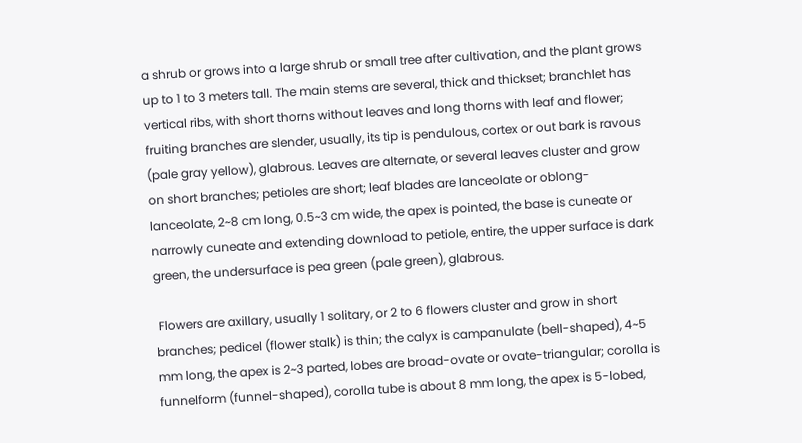a shrub or grows into a large shrub or small tree after cultivation, and the plant grows up to 1 to 3 meters tall. The main stems are several, thick and thickset; branchlet has vertical ribs, with short thorns without leaves and long thorns with leaf and flower; fruiting branches are slender, usually, its tip is pendulous, cortex or out bark is ravous (pale gray yellow), glabrous. Leaves are alternate, or several leaves cluster and grow on short branches; petioles are short; leaf blades are lanceolate or oblong-lanceolate, 2~8 cm long, 0.5~3 cm wide, the apex is pointed, the base is cuneate or narrowly cuneate and extending download to petiole, entire, the upper surface is dark green, the undersurface is pea green (pale green), glabrous.

 Flowers are axillary, usually 1 solitary, or 2 to 6 flowers cluster and grow in short branches; pedicel (flower stalk) is thin; the calyx is campanulate (bell-shaped), 4~5 mm long, the apex is 2~3 parted, lobes are broad-ovate or ovate-triangular; corolla is funnelform (funnel-shaped), corolla tube is about 8 mm long, the apex is 5-lobed,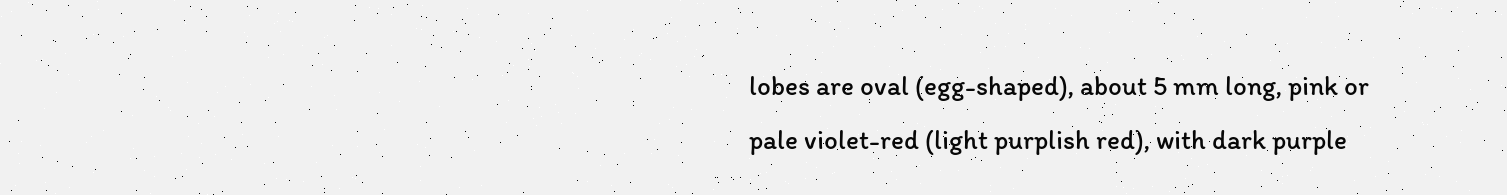lobes are oval (egg-shaped), about 5 mm long, pink or pale violet-red (light purplish red), with dark purple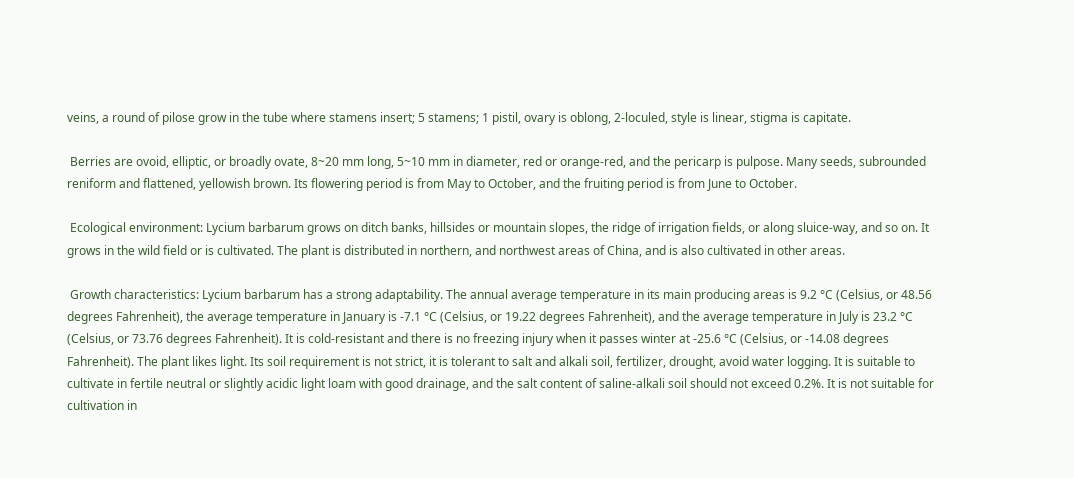veins, a round of pilose grow in the tube where stamens insert; 5 stamens; 1 pistil, ovary is oblong, 2-loculed, style is linear, stigma is capitate.

 Berries are ovoid, elliptic, or broadly ovate, 8~20 mm long, 5~10 mm in diameter, red or orange-red, and the pericarp is pulpose. Many seeds, subrounded reniform and flattened, yellowish brown. Its flowering period is from May to October, and the fruiting period is from June to October.

 Ecological environment: Lycium barbarum grows on ditch banks, hillsides or mountain slopes, the ridge of irrigation fields, or along sluice-way, and so on. It grows in the wild field or is cultivated. The plant is distributed in northern, and northwest areas of China, and is also cultivated in other areas.

 Growth characteristics: Lycium barbarum has a strong adaptability. The annual average temperature in its main producing areas is 9.2 °C (Celsius, or 48.56 degrees Fahrenheit), the average temperature in January is -7.1 °C (Celsius, or 19.22 degrees Fahrenheit), and the average temperature in July is 23.2 °C (Celsius, or 73.76 degrees Fahrenheit). It is cold-resistant and there is no freezing injury when it passes winter at -25.6 °C (Celsius, or -14.08 degrees Fahrenheit). The plant likes light. Its soil requirement is not strict, it is tolerant to salt and alkali soil, fertilizer, drought, avoid water logging. It is suitable to cultivate in fertile neutral or slightly acidic light loam with good drainage, and the salt content of saline-alkali soil should not exceed 0.2%. It is not suitable for cultivation in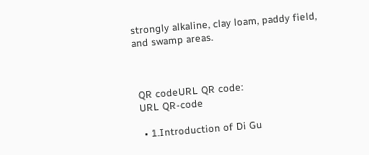strongly alkaline, clay loam, paddy field, and swamp areas.



 QR codeURL QR code:
 URL QR-code

  • 1.Introduction of Di Gu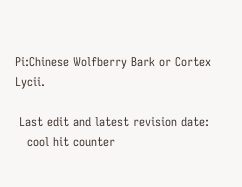Pi:Chinese Wolfberry Bark or Cortex Lycii.

 Last edit and latest revision date:
   cool hit counter